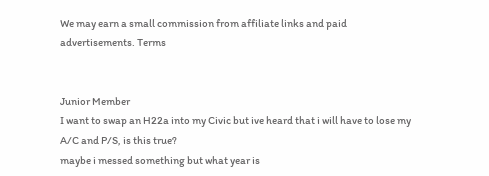We may earn a small commission from affiliate links and paid advertisements. Terms


Junior Member
I want to swap an H22a into my Civic but ive heard that i will have to lose my A/C and P/S, is this true?
maybe i messed something but what year is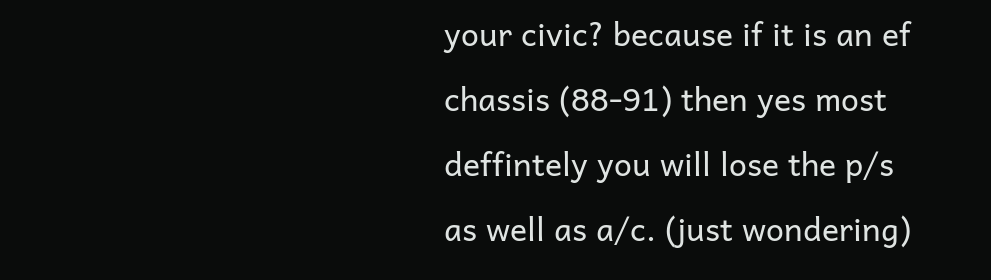your civic? because if it is an ef chassis (88-91) then yes most deffintely you will lose the p/s as well as a/c. (just wondering)